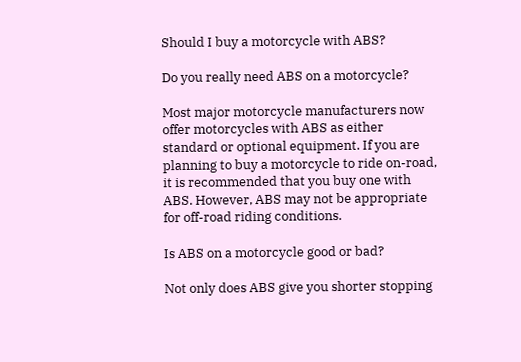Should I buy a motorcycle with ABS?

Do you really need ABS on a motorcycle?

Most major motorcycle manufacturers now offer motorcycles with ABS as either standard or optional equipment. If you are planning to buy a motorcycle to ride on-road, it is recommended that you buy one with ABS. However, ABS may not be appropriate for off-road riding conditions.

Is ABS on a motorcycle good or bad?

Not only does ABS give you shorter stopping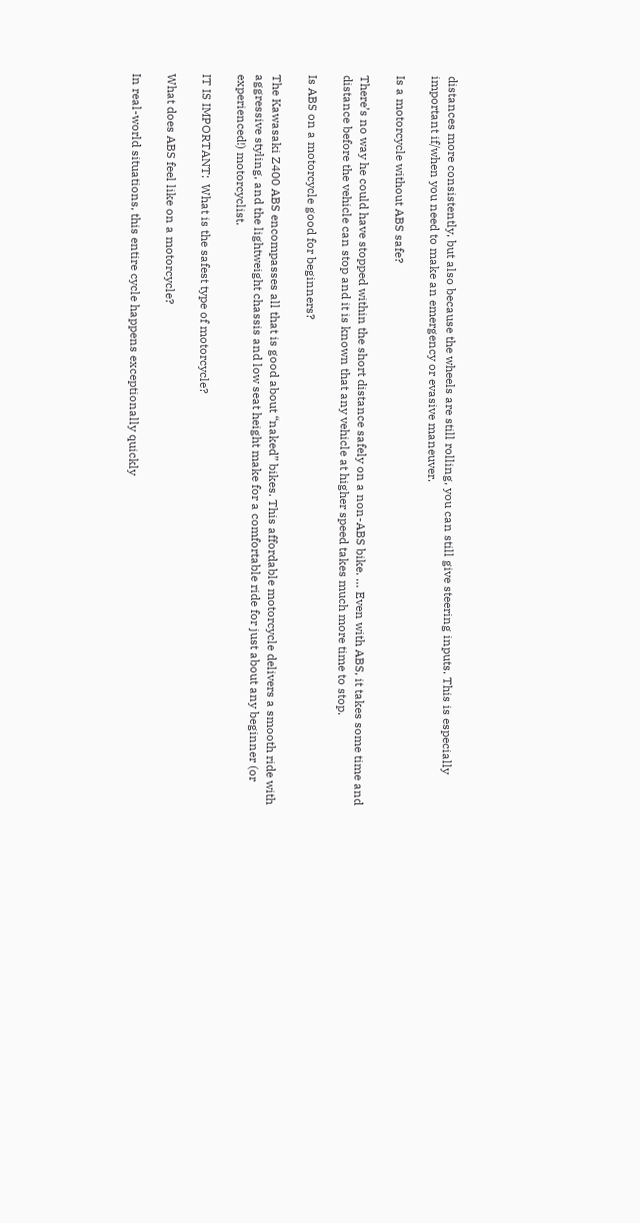distances more consistently, but also because the wheels are still rolling, you can still give steering inputs. This is especially important if/when you need to make an emergency or evasive maneuver.

Is a motorcycle without ABS safe?

There’s no way he could have stopped within the short distance safely on a non-ABS bike. … Even with ABS, it takes some time and distance before the vehicle can stop and it is known that any vehicle at higher speed takes much more time to stop.

Is ABS on a motorcycle good for beginners?

The Kawasaki Z400 ABS encompasses all that is good about “naked” bikes. This affordable motorcycle delivers a smooth ride with aggressive styling, and the lightweight chassis and low seat height make for a comfortable ride for just about any beginner (or experienced!) motorcyclist.

IT IS IMPORTANT:  What is the safest type of motorcycle?

What does ABS feel like on a motorcycle?

In real-world situations, this entire cycle happens exceptionally quickly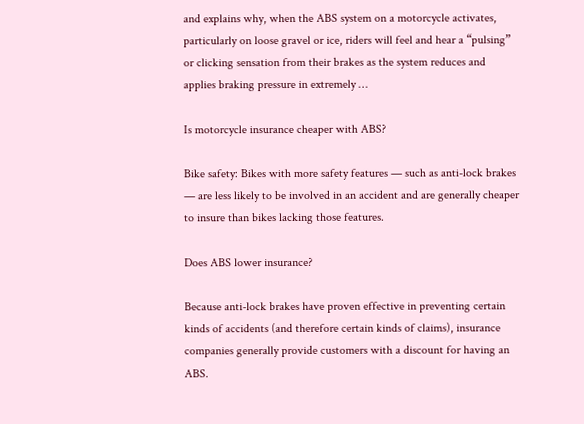and explains why, when the ABS system on a motorcycle activates, particularly on loose gravel or ice, riders will feel and hear a “pulsing” or clicking sensation from their brakes as the system reduces and applies braking pressure in extremely …

Is motorcycle insurance cheaper with ABS?

Bike safety: Bikes with more safety features — such as anti-lock brakes — are less likely to be involved in an accident and are generally cheaper to insure than bikes lacking those features.

Does ABS lower insurance?

Because anti-lock brakes have proven effective in preventing certain kinds of accidents (and therefore certain kinds of claims), insurance companies generally provide customers with a discount for having an ABS.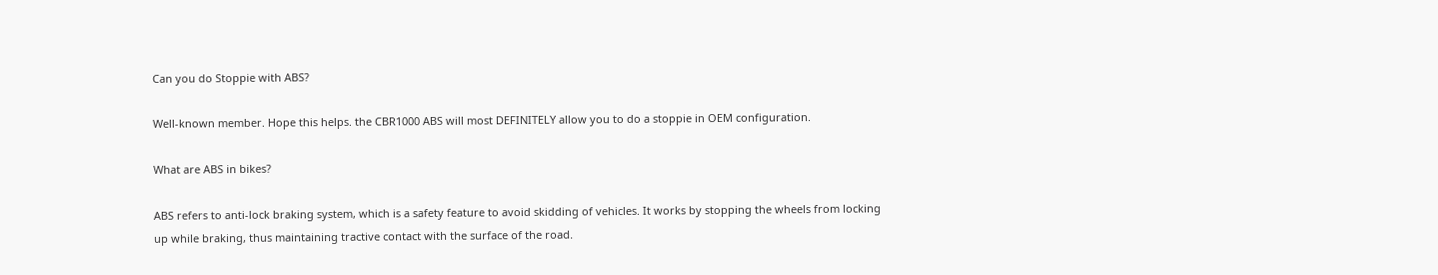Can you do Stoppie with ABS?

Well-known member. Hope this helps. the CBR1000 ABS will most DEFINITELY allow you to do a stoppie in OEM configuration.

What are ABS in bikes?

ABS refers to anti-lock braking system, which is a safety feature to avoid skidding of vehicles. It works by stopping the wheels from locking up while braking, thus maintaining tractive contact with the surface of the road.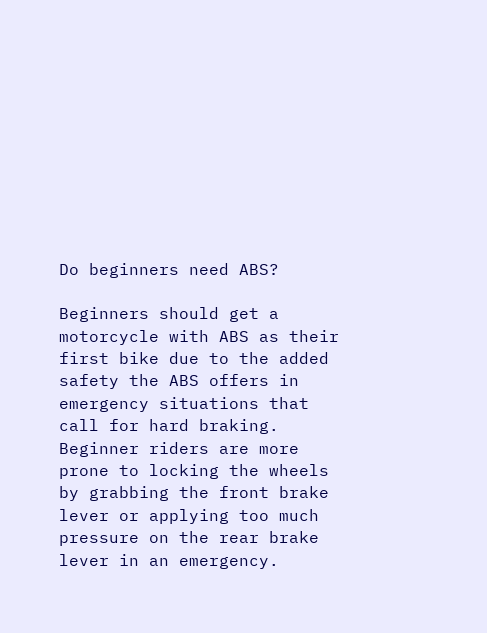Do beginners need ABS?

Beginners should get a motorcycle with ABS as their first bike due to the added safety the ABS offers in emergency situations that call for hard braking. Beginner riders are more prone to locking the wheels by grabbing the front brake lever or applying too much pressure on the rear brake lever in an emergency.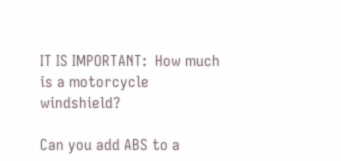IT IS IMPORTANT:  How much is a motorcycle windshield?

Can you add ABS to a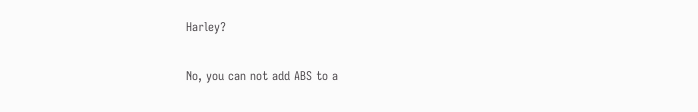Harley?

No, you can not add ABS to a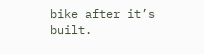bike after it’s built.